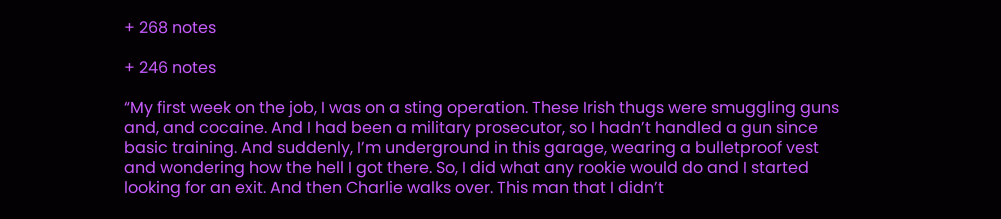+ 268 notes

+ 246 notes

“My first week on the job, I was on a sting operation. These Irish thugs were smuggling guns and, and cocaine. And I had been a military prosecutor, so I hadn’t handled a gun since basic training. And suddenly, I’m underground in this garage, wearing a bulletproof vest and wondering how the hell I got there. So, I did what any rookie would do and I started looking for an exit. And then Charlie walks over. This man that I didn’t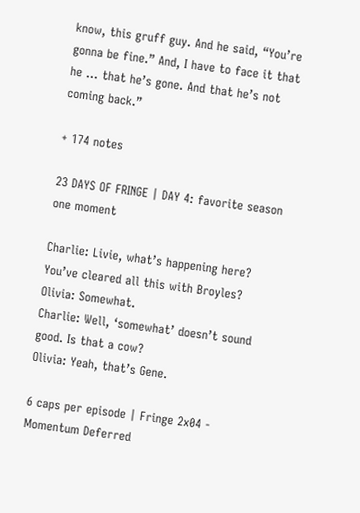know, this gruff guy. And he said, “You’re gonna be fine.” And, I have to face it that he … that he’s gone. And that he’s not coming back.”

+ 174 notes

23 DAYS OF FRINGE | DAY 4: favorite season one moment

Charlie: Livie, what’s happening here? You’ve cleared all this with Broyles?
Olivia: Somewhat.
Charlie: Well, ‘somewhat’ doesn’t sound good. Is that a cow?
Olivia: Yeah, that’s Gene.

6 caps per episode | Fringe 2x04 - Momentum Deferred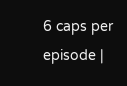6 caps per episode |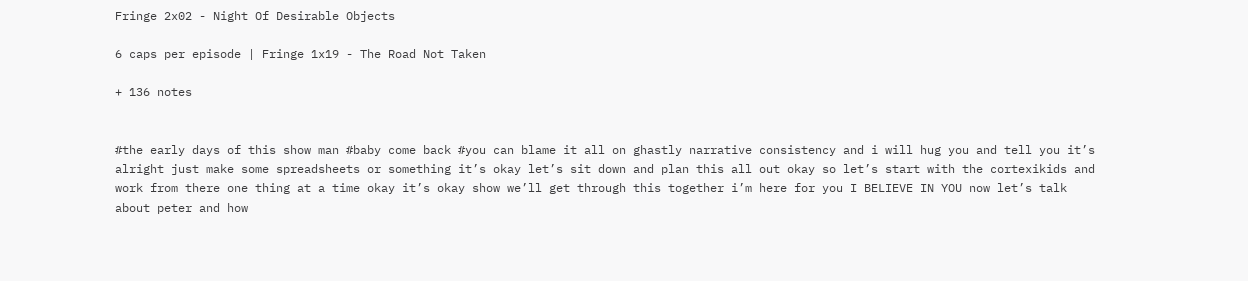Fringe 2x02 - Night Of Desirable Objects

6 caps per episode | Fringe 1x19 - The Road Not Taken

+ 136 notes


#the early days of this show man #baby come back #you can blame it all on ghastly narrative consistency and i will hug you and tell you it’s alright just make some spreadsheets or something it’s okay let’s sit down and plan this all out okay so let’s start with the cortexikids and work from there one thing at a time okay it’s okay show we’ll get through this together i’m here for you I BELIEVE IN YOU now let’s talk about peter and how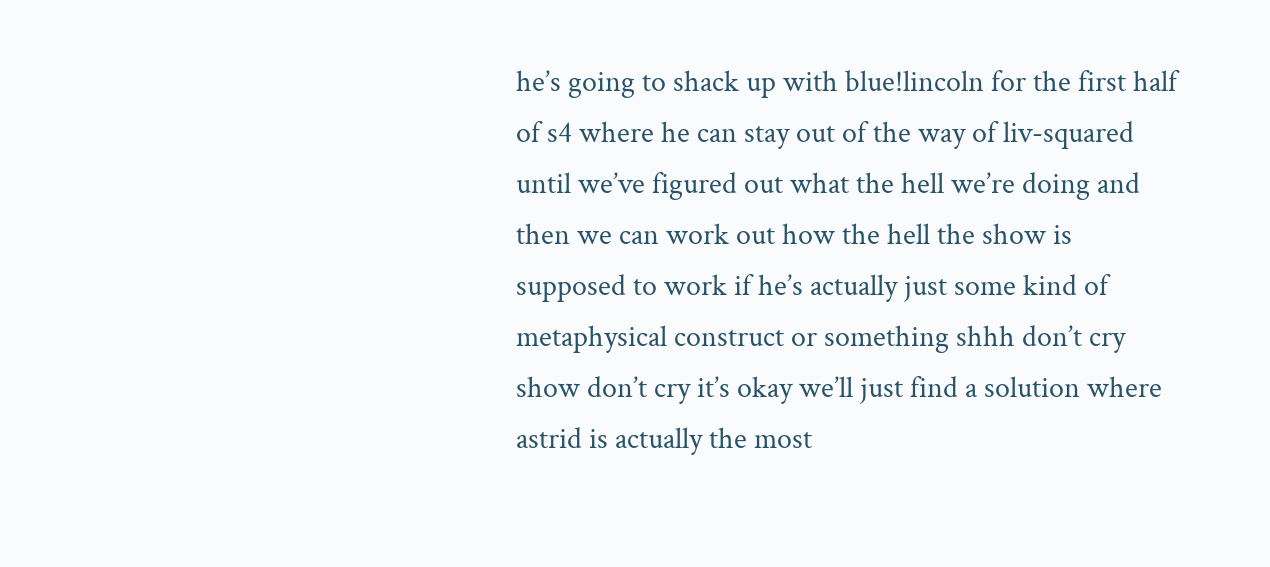he’s going to shack up with blue!lincoln for the first half of s4 where he can stay out of the way of liv-squared until we’ve figured out what the hell we’re doing and then we can work out how the hell the show is supposed to work if he’s actually just some kind of metaphysical construct or something shhh don’t cry show don’t cry it’s okay we’ll just find a solution where astrid is actually the most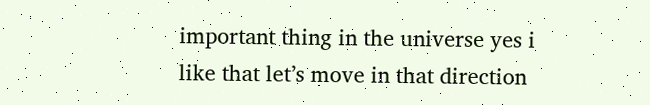important thing in the universe yes i like that let’s move in that direction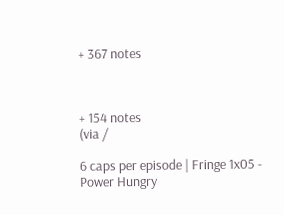+ 367 notes



+ 154 notes
(via /

6 caps per episode | Fringe 1x05 - Power Hungry